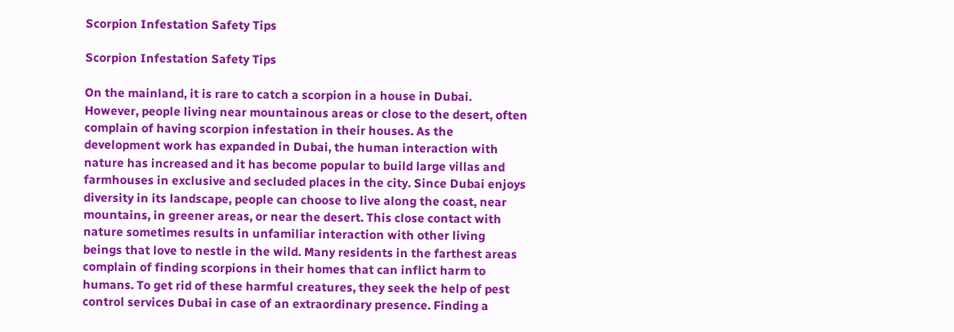Scorpion Infestation Safety Tips

Scorpion Infestation Safety Tips

On the mainland, it is rare to catch a scorpion in a house in Dubai. However, people living near mountainous areas or close to the desert, often complain of having scorpion infestation in their houses. As the development work has expanded in Dubai, the human interaction with nature has increased and it has become popular to build large villas and farmhouses in exclusive and secluded places in the city. Since Dubai enjoys diversity in its landscape, people can choose to live along the coast, near mountains, in greener areas, or near the desert. This close contact with nature sometimes results in unfamiliar interaction with other living beings that love to nestle in the wild. Many residents in the farthest areas complain of finding scorpions in their homes that can inflict harm to humans. To get rid of these harmful creatures, they seek the help of pest control services Dubai in case of an extraordinary presence. Finding a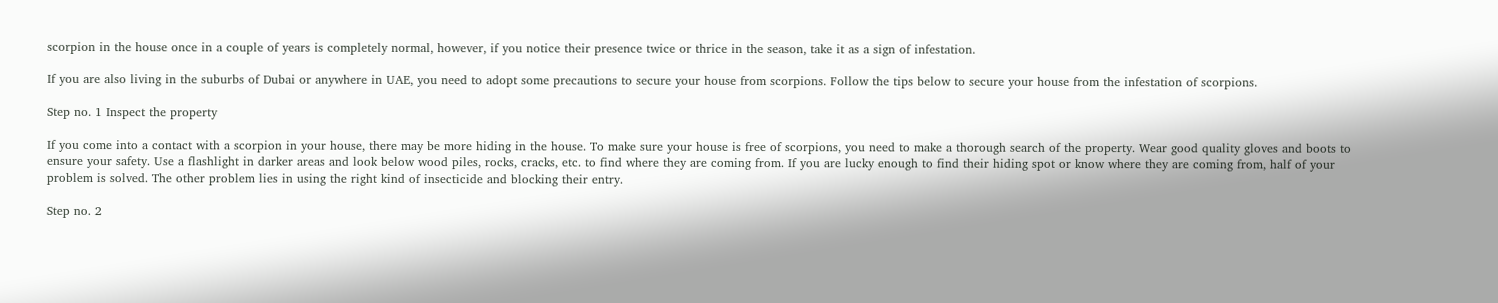scorpion in the house once in a couple of years is completely normal, however, if you notice their presence twice or thrice in the season, take it as a sign of infestation.

If you are also living in the suburbs of Dubai or anywhere in UAE, you need to adopt some precautions to secure your house from scorpions. Follow the tips below to secure your house from the infestation of scorpions.

Step no. 1 Inspect the property

If you come into a contact with a scorpion in your house, there may be more hiding in the house. To make sure your house is free of scorpions, you need to make a thorough search of the property. Wear good quality gloves and boots to ensure your safety. Use a flashlight in darker areas and look below wood piles, rocks, cracks, etc. to find where they are coming from. If you are lucky enough to find their hiding spot or know where they are coming from, half of your problem is solved. The other problem lies in using the right kind of insecticide and blocking their entry.

Step no. 2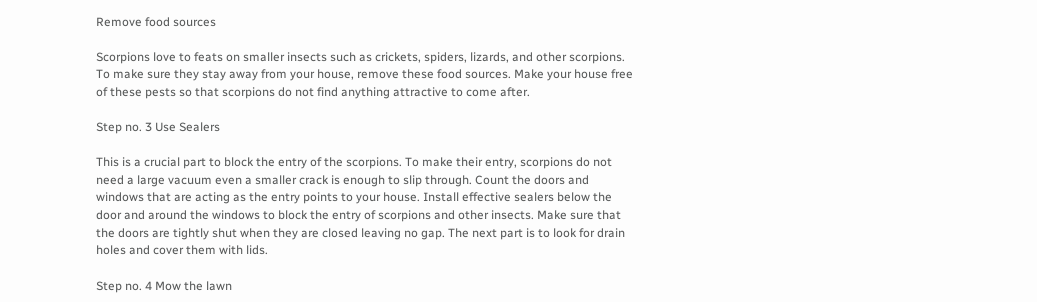Remove food sources

Scorpions love to feats on smaller insects such as crickets, spiders, lizards, and other scorpions. To make sure they stay away from your house, remove these food sources. Make your house free of these pests so that scorpions do not find anything attractive to come after.

Step no. 3 Use Sealers

This is a crucial part to block the entry of the scorpions. To make their entry, scorpions do not need a large vacuum even a smaller crack is enough to slip through. Count the doors and windows that are acting as the entry points to your house. Install effective sealers below the door and around the windows to block the entry of scorpions and other insects. Make sure that the doors are tightly shut when they are closed leaving no gap. The next part is to look for drain holes and cover them with lids.

Step no. 4 Mow the lawn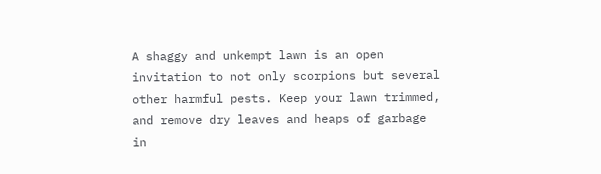A shaggy and unkempt lawn is an open invitation to not only scorpions but several other harmful pests. Keep your lawn trimmed, and remove dry leaves and heaps of garbage in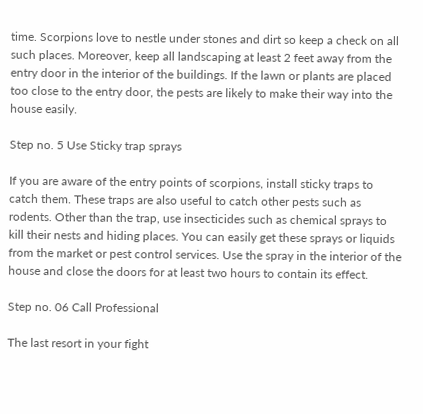time. Scorpions love to nestle under stones and dirt so keep a check on all such places. Moreover, keep all landscaping at least 2 feet away from the entry door in the interior of the buildings. If the lawn or plants are placed too close to the entry door, the pests are likely to make their way into the house easily.

Step no. 5 Use Sticky trap sprays

If you are aware of the entry points of scorpions, install sticky traps to catch them. These traps are also useful to catch other pests such as rodents. Other than the trap, use insecticides such as chemical sprays to kill their nests and hiding places. You can easily get these sprays or liquids from the market or pest control services. Use the spray in the interior of the house and close the doors for at least two hours to contain its effect.

Step no. 06 Call Professional

The last resort in your fight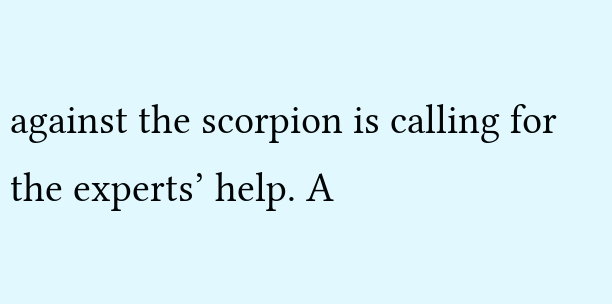against the scorpion is calling for the experts’ help. A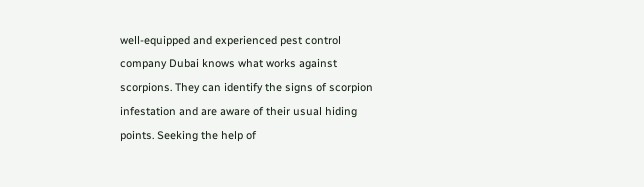well-equipped and experienced pest control company Dubai knows what works against scorpions. They can identify the signs of scorpion infestation and are aware of their usual hiding points. Seeking the help of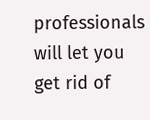professionals will let you get rid of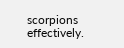scorpions effectively.